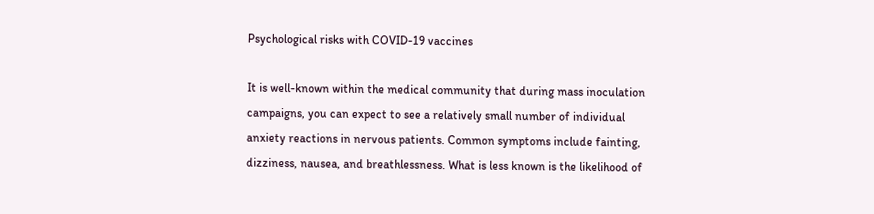Psychological risks with COVID-19 vaccines

It is well-known within the medical community that during mass inoculation campaigns, you can expect to see a relatively small number of individual anxiety reactions in nervous patients. Common symptoms include fainting, dizziness, nausea, and breathlessness. What is less known is the likelihood of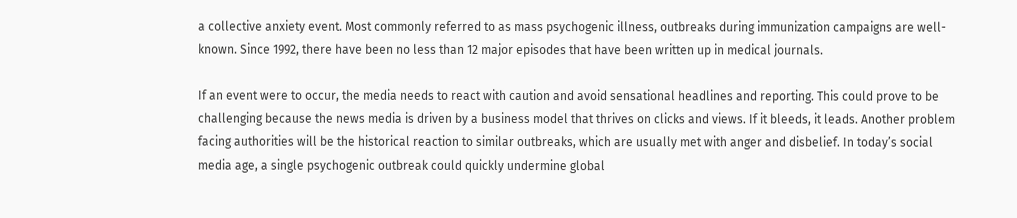a collective anxiety event. Most commonly referred to as mass psychogenic illness, outbreaks during immunization campaigns are well-known. Since 1992, there have been no less than 12 major episodes that have been written up in medical journals.

If an event were to occur, the media needs to react with caution and avoid sensational headlines and reporting. This could prove to be challenging because the news media is driven by a business model that thrives on clicks and views. If it bleeds, it leads. Another problem facing authorities will be the historical reaction to similar outbreaks, which are usually met with anger and disbelief. In today’s social media age, a single psychogenic outbreak could quickly undermine global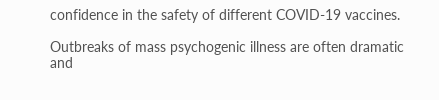confidence in the safety of different COVID-19 vaccines.

Outbreaks of mass psychogenic illness are often dramatic and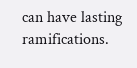can have lasting ramifications.